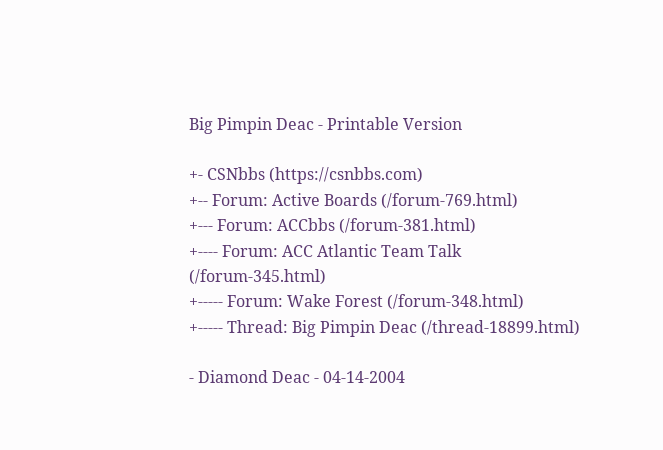Big Pimpin Deac - Printable Version

+- CSNbbs (https://csnbbs.com)
+-- Forum: Active Boards (/forum-769.html)
+--- Forum: ACCbbs (/forum-381.html)
+---- Forum: ACC Atlantic Team Talk (/forum-345.html)
+----- Forum: Wake Forest (/forum-348.html)
+----- Thread: Big Pimpin Deac (/thread-18899.html)

- Diamond Deac - 04-14-2004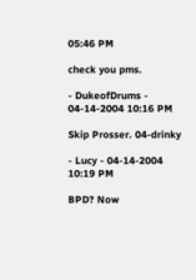05:46 PM

check you pms.

- DukeofDrums - 04-14-2004 10:16 PM

Skip Prosser. 04-drinky

- Lucy - 04-14-2004 10:19 PM

BPD? Now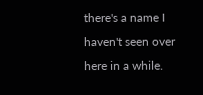there's a name I haven't seen over here in a while.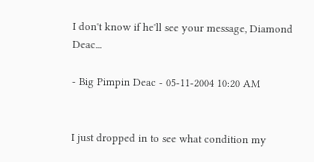I don't know if he'll see your message, Diamond Deac...

- Big Pimpin Deac - 05-11-2004 10:20 AM


I just dropped in to see what condition my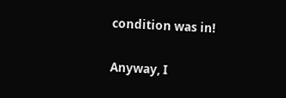condition was in!

Anyway, I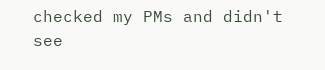checked my PMs and didn't see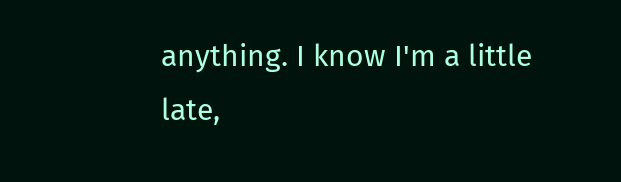anything. I know I'm a little late,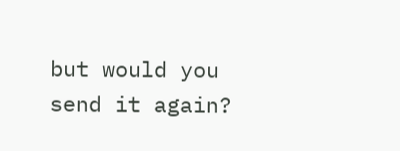but would you send it again?